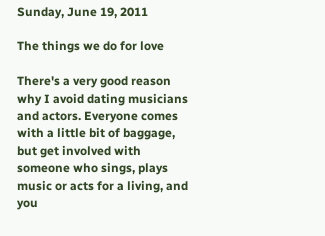Sunday, June 19, 2011

The things we do for love

There's a very good reason why I avoid dating musicians and actors. Everyone comes with a little bit of baggage, but get involved with someone who sings, plays music or acts for a living, and you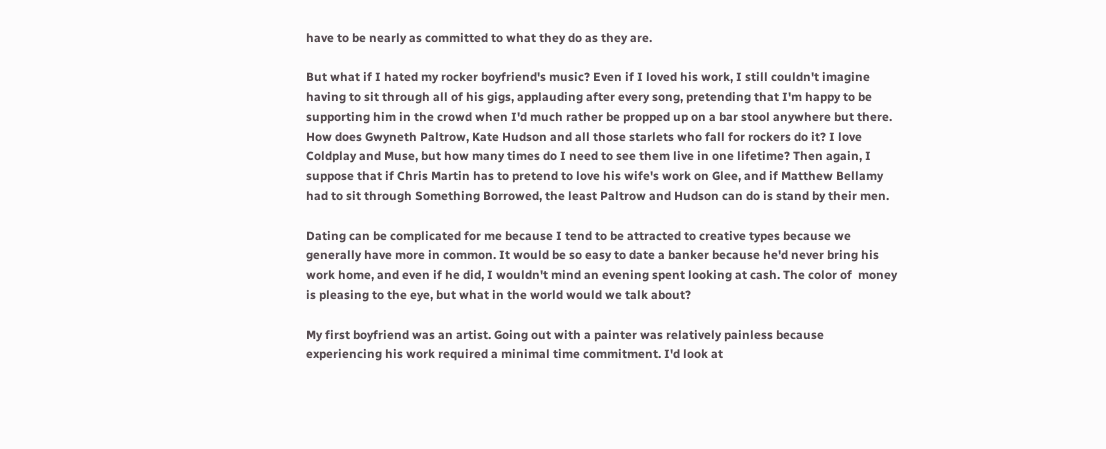have to be nearly as committed to what they do as they are.

But what if I hated my rocker boyfriend's music? Even if I loved his work, I still couldn't imagine having to sit through all of his gigs, applauding after every song, pretending that I'm happy to be supporting him in the crowd when I'd much rather be propped up on a bar stool anywhere but there. How does Gwyneth Paltrow, Kate Hudson and all those starlets who fall for rockers do it? I love Coldplay and Muse, but how many times do I need to see them live in one lifetime? Then again, I suppose that if Chris Martin has to pretend to love his wife's work on Glee, and if Matthew Bellamy had to sit through Something Borrowed, the least Paltrow and Hudson can do is stand by their men.

Dating can be complicated for me because I tend to be attracted to creative types because we generally have more in common. It would be so easy to date a banker because he'd never bring his work home, and even if he did, I wouldn't mind an evening spent looking at cash. The color of  money is pleasing to the eye, but what in the world would we talk about?

My first boyfriend was an artist. Going out with a painter was relatively painless because experiencing his work required a minimal time commitment. I'd look at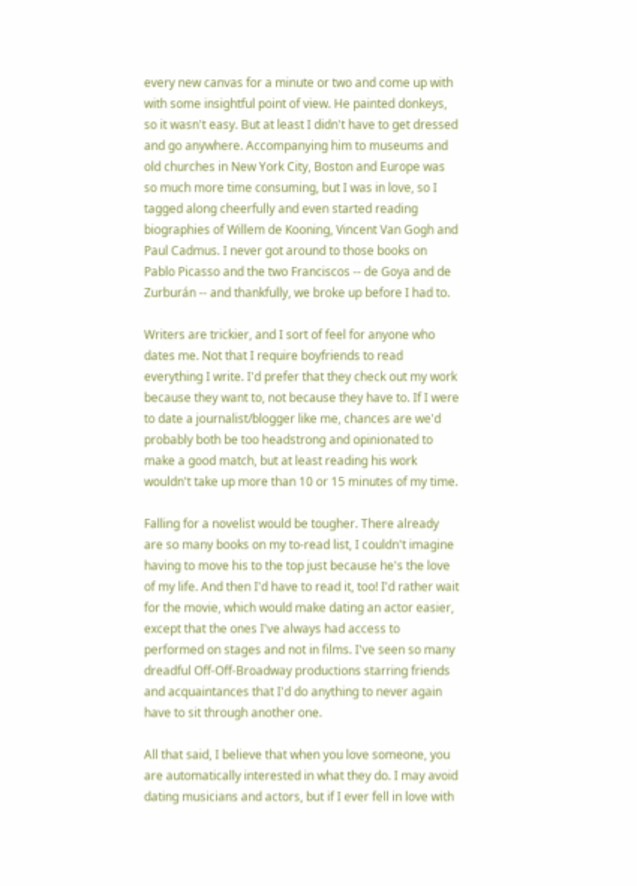every new canvas for a minute or two and come up with with some insightful point of view. He painted donkeys, so it wasn't easy. But at least I didn't have to get dressed and go anywhere. Accompanying him to museums and old churches in New York City, Boston and Europe was so much more time consuming, but I was in love, so I tagged along cheerfully and even started reading biographies of Willem de Kooning, Vincent Van Gogh and Paul Cadmus. I never got around to those books on Pablo Picasso and the two Franciscos -- de Goya and de Zurburán -- and thankfully, we broke up before I had to.

Writers are trickier, and I sort of feel for anyone who dates me. Not that I require boyfriends to read everything I write. I'd prefer that they check out my work because they want to, not because they have to. If I were to date a journalist/blogger like me, chances are we'd probably both be too headstrong and opinionated to make a good match, but at least reading his work wouldn't take up more than 10 or 15 minutes of my time.

Falling for a novelist would be tougher. There already are so many books on my to-read list, I couldn't imagine having to move his to the top just because he's the love of my life. And then I'd have to read it, too! I'd rather wait for the movie, which would make dating an actor easier, except that the ones I've always had access to performed on stages and not in films. I've seen so many dreadful Off-Off-Broadway productions starring friends and acquaintances that I'd do anything to never again have to sit through another one.

All that said, I believe that when you love someone, you are automatically interested in what they do. I may avoid dating musicians and actors, but if I ever fell in love with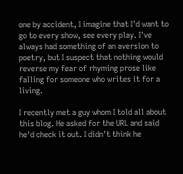one by accident, I imagine that I'd want to go to every show, see every play. I've always had something of an aversion to poetry, but I suspect that nothing would reverse my fear of rhyming prose like falling for someone who writes it for a living.

I recently met a guy whom I told all about this blog. He asked for the URL and said he'd check it out. I didn't think he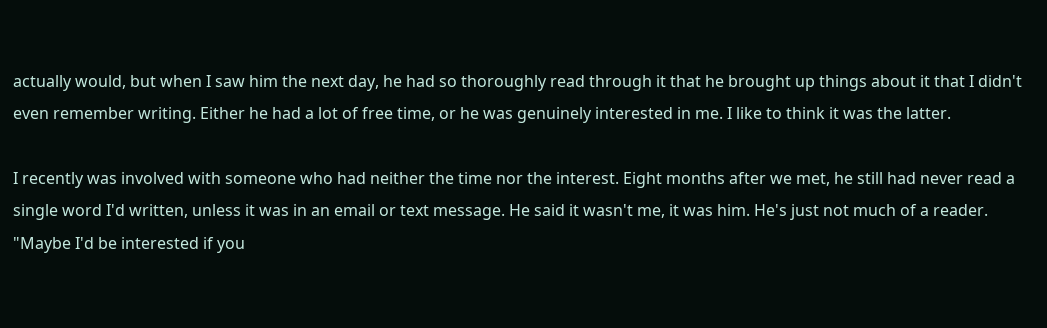actually would, but when I saw him the next day, he had so thoroughly read through it that he brought up things about it that I didn't even remember writing. Either he had a lot of free time, or he was genuinely interested in me. I like to think it was the latter.

I recently was involved with someone who had neither the time nor the interest. Eight months after we met, he still had never read a single word I'd written, unless it was in an email or text message. He said it wasn't me, it was him. He's just not much of a reader. "Maybe I'd be interested if you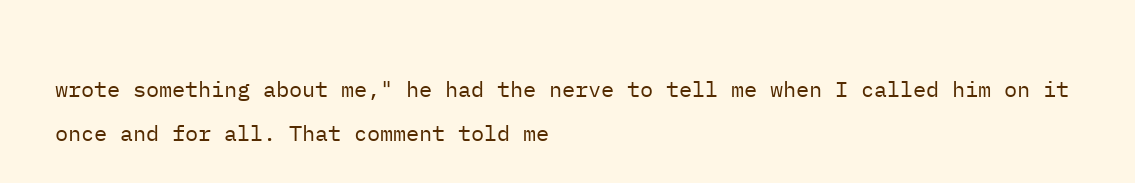wrote something about me," he had the nerve to tell me when I called him on it once and for all. That comment told me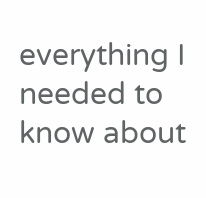everything I needed to know about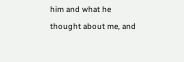him and what he thought about me, and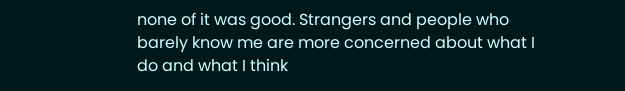none of it was good. Strangers and people who barely know me are more concerned about what I do and what I think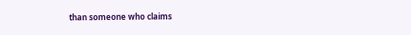than someone who claims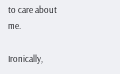to care about me.

Ironically,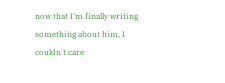now that I'm finally writing something about him, I couldn't care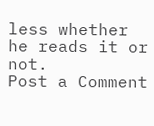less whether he reads it or not.
Post a Comment